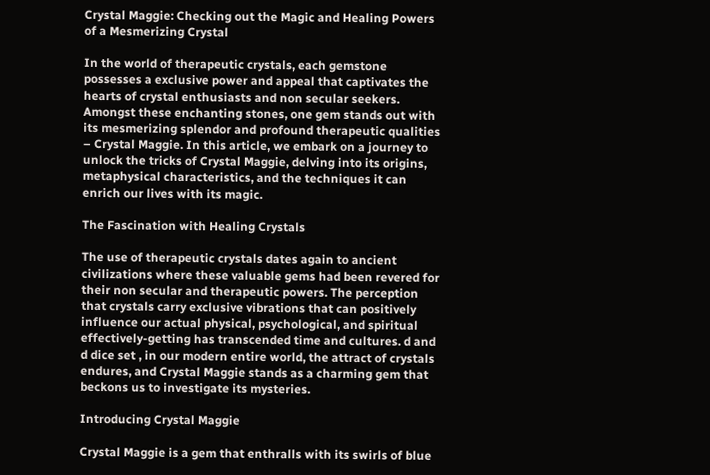Crystal Maggie: Checking out the Magic and Healing Powers of a Mesmerizing Crystal

In the world of therapeutic crystals, each gemstone possesses a exclusive power and appeal that captivates the hearts of crystal enthusiasts and non secular seekers. Amongst these enchanting stones, one gem stands out with its mesmerizing splendor and profound therapeutic qualities – Crystal Maggie. In this article, we embark on a journey to unlock the tricks of Crystal Maggie, delving into its origins, metaphysical characteristics, and the techniques it can enrich our lives with its magic.

The Fascination with Healing Crystals

The use of therapeutic crystals dates again to ancient civilizations where these valuable gems had been revered for their non secular and therapeutic powers. The perception that crystals carry exclusive vibrations that can positively influence our actual physical, psychological, and spiritual effectively-getting has transcended time and cultures. d and d dice set , in our modern entire world, the attract of crystals endures, and Crystal Maggie stands as a charming gem that beckons us to investigate its mysteries.

Introducing Crystal Maggie

Crystal Maggie is a gem that enthralls with its swirls of blue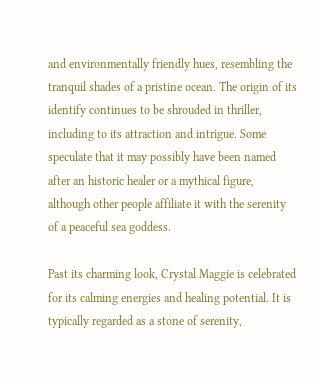and environmentally friendly hues, resembling the tranquil shades of a pristine ocean. The origin of its identify continues to be shrouded in thriller, including to its attraction and intrigue. Some speculate that it may possibly have been named after an historic healer or a mythical figure, although other people affiliate it with the serenity of a peaceful sea goddess.

Past its charming look, Crystal Maggie is celebrated for its calming energies and healing potential. It is typically regarded as a stone of serenity,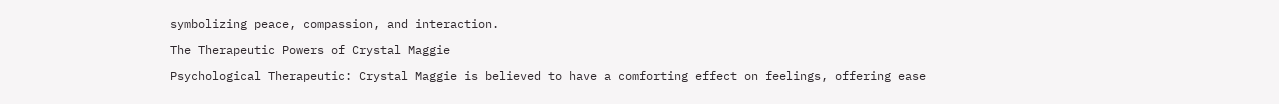symbolizing peace, compassion, and interaction.

The Therapeutic Powers of Crystal Maggie

Psychological Therapeutic: Crystal Maggie is believed to have a comforting effect on feelings, offering ease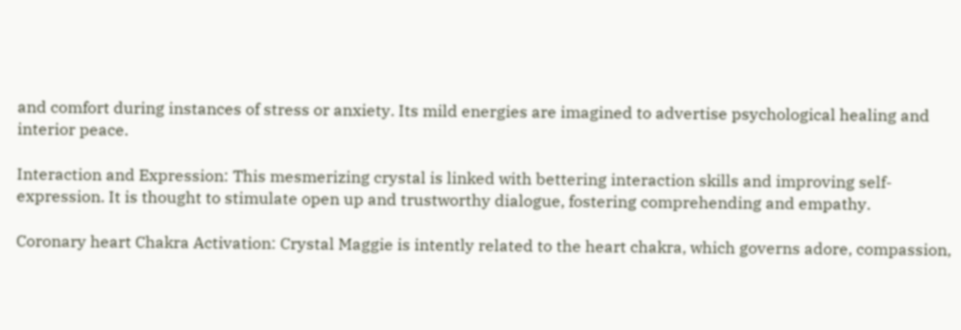and comfort during instances of stress or anxiety. Its mild energies are imagined to advertise psychological healing and interior peace.

Interaction and Expression: This mesmerizing crystal is linked with bettering interaction skills and improving self-expression. It is thought to stimulate open up and trustworthy dialogue, fostering comprehending and empathy.

Coronary heart Chakra Activation: Crystal Maggie is intently related to the heart chakra, which governs adore, compassion,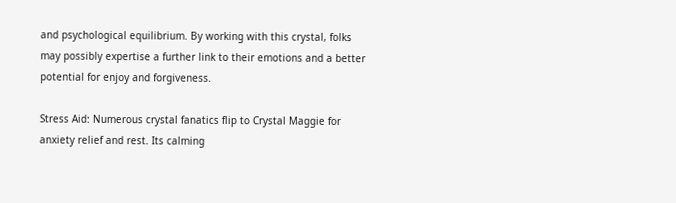and psychological equilibrium. By working with this crystal, folks may possibly expertise a further link to their emotions and a better potential for enjoy and forgiveness.

Stress Aid: Numerous crystal fanatics flip to Crystal Maggie for anxiety relief and rest. Its calming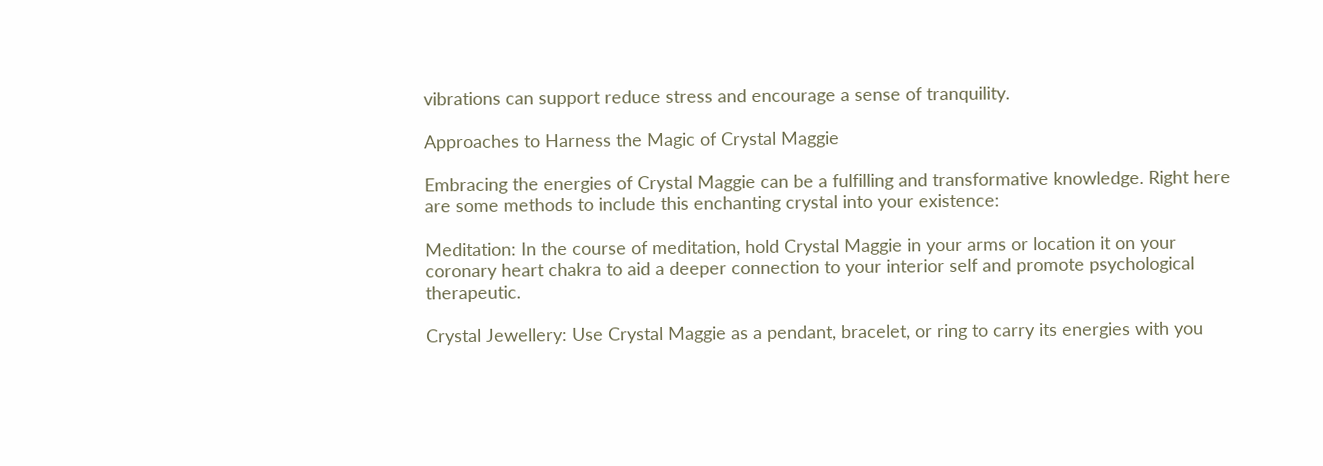vibrations can support reduce stress and encourage a sense of tranquility.

Approaches to Harness the Magic of Crystal Maggie

Embracing the energies of Crystal Maggie can be a fulfilling and transformative knowledge. Right here are some methods to include this enchanting crystal into your existence:

Meditation: In the course of meditation, hold Crystal Maggie in your arms or location it on your coronary heart chakra to aid a deeper connection to your interior self and promote psychological therapeutic.

Crystal Jewellery: Use Crystal Maggie as a pendant, bracelet, or ring to carry its energies with you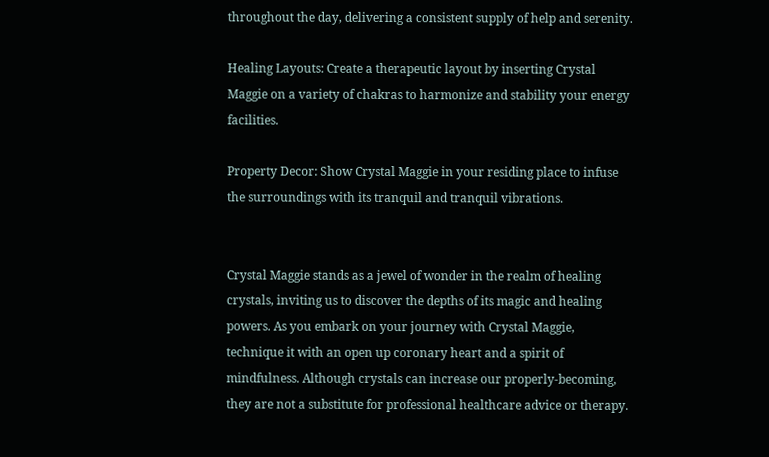throughout the day, delivering a consistent supply of help and serenity.

Healing Layouts: Create a therapeutic layout by inserting Crystal Maggie on a variety of chakras to harmonize and stability your energy facilities.

Property Decor: Show Crystal Maggie in your residing place to infuse the surroundings with its tranquil and tranquil vibrations.


Crystal Maggie stands as a jewel of wonder in the realm of healing crystals, inviting us to discover the depths of its magic and healing powers. As you embark on your journey with Crystal Maggie, technique it with an open up coronary heart and a spirit of mindfulness. Although crystals can increase our properly-becoming, they are not a substitute for professional healthcare advice or therapy.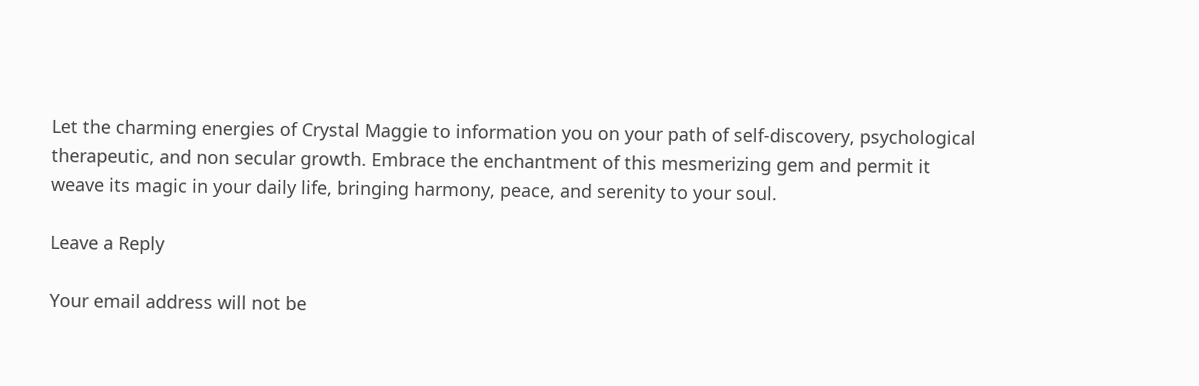Let the charming energies of Crystal Maggie to information you on your path of self-discovery, psychological therapeutic, and non secular growth. Embrace the enchantment of this mesmerizing gem and permit it weave its magic in your daily life, bringing harmony, peace, and serenity to your soul.

Leave a Reply

Your email address will not be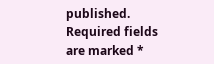published. Required fields are marked *